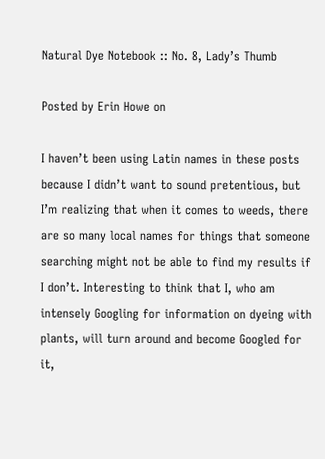Natural Dye Notebook :: No. 8, Lady’s Thumb

Posted by Erin Howe on

I haven’t been using Latin names in these posts because I didn’t want to sound pretentious, but I’m realizing that when it comes to weeds, there are so many local names for things that someone searching might not be able to find my results if I don’t. Interesting to think that I, who am intensely Googling for information on dyeing with plants, will turn around and become Googled for it,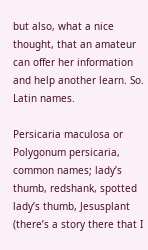but also, what a nice thought, that an amateur can offer her information and help another learn. So. Latin names.

Persicaria maculosa or Polygonum persicaria, common names; lady’s thumb, redshank, spotted lady’s thumb, Jesusplant (there’s a story there that I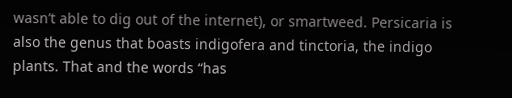wasn’t able to dig out of the internet), or smartweed. Persicaria is also the genus that boasts indigofera and tinctoria, the indigo plants. That and the words “has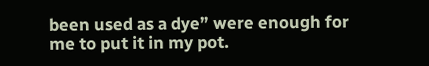been used as a dye” were enough for me to put it in my pot.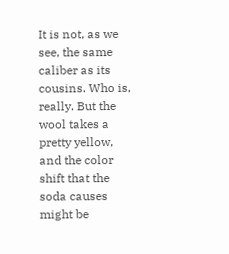It is not, as we see, the same caliber as its cousins. Who is, really. But the wool takes a pretty yellow, and the color shift that the soda causes might be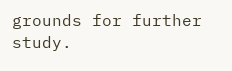grounds for further study.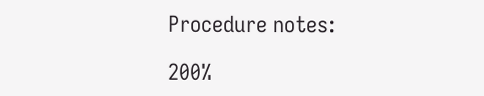Procedure notes:

200%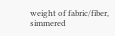weight of fabric/fiber, simmered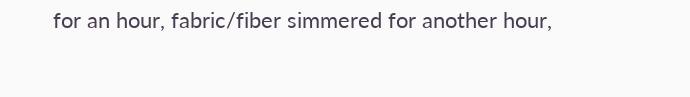for an hour, fabric/fiber simmered for another hour,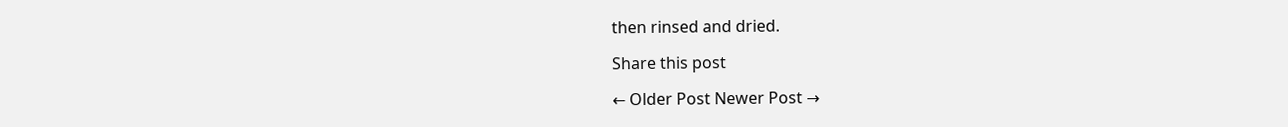then rinsed and dried.

Share this post

← Older Post Newer Post →